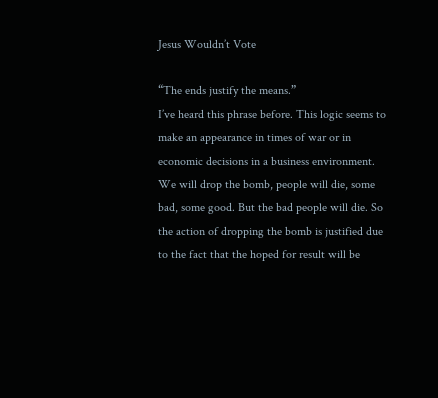Jesus Wouldn’t Vote

“The ends justify the means.”
I’ve heard this phrase before. This logic seems to make an appearance in times of war or in economic decisions in a business environment.
We will drop the bomb, people will die, some bad, some good. But the bad people will die. So the action of dropping the bomb is justified due to the fact that the hoped for result will be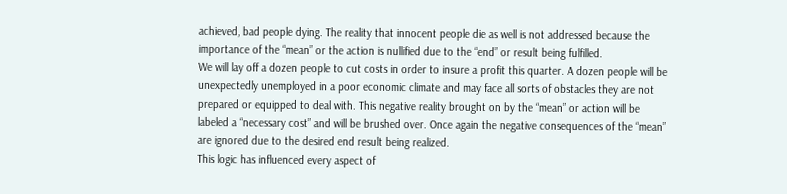achieved, bad people dying. The reality that innocent people die as well is not addressed because the importance of the “mean” or the action is nullified due to the “end” or result being fulfilled.
We will lay off a dozen people to cut costs in order to insure a profit this quarter. A dozen people will be unexpectedly unemployed in a poor economic climate and may face all sorts of obstacles they are not prepared or equipped to deal with. This negative reality brought on by the “mean” or action will be labeled a “necessary cost” and will be brushed over. Once again the negative consequences of the “mean” are ignored due to the desired end result being realized.
This logic has influenced every aspect of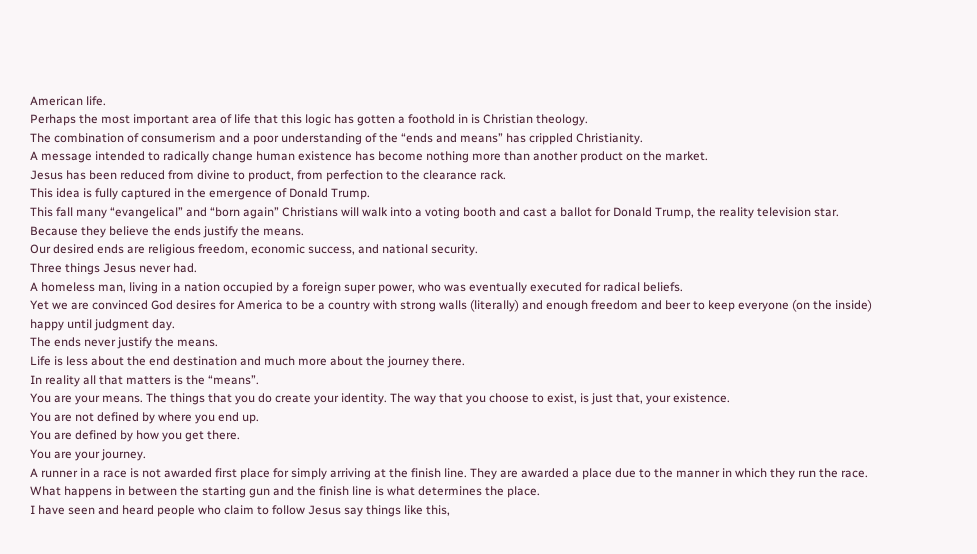American life.
Perhaps the most important area of life that this logic has gotten a foothold in is Christian theology.
The combination of consumerism and a poor understanding of the “ends and means” has crippled Christianity.
A message intended to radically change human existence has become nothing more than another product on the market.
Jesus has been reduced from divine to product, from perfection to the clearance rack.
This idea is fully captured in the emergence of Donald Trump.
This fall many “evangelical” and “born again” Christians will walk into a voting booth and cast a ballot for Donald Trump, the reality television star.
Because they believe the ends justify the means.
Our desired ends are religious freedom, economic success, and national security.
Three things Jesus never had.
A homeless man, living in a nation occupied by a foreign super power, who was eventually executed for radical beliefs.
Yet we are convinced God desires for America to be a country with strong walls (literally) and enough freedom and beer to keep everyone (on the inside) happy until judgment day.
The ends never justify the means.
Life is less about the end destination and much more about the journey there.
In reality all that matters is the “means”.
You are your means. The things that you do create your identity. The way that you choose to exist, is just that, your existence.
You are not defined by where you end up.
You are defined by how you get there.
You are your journey.
A runner in a race is not awarded first place for simply arriving at the finish line. They are awarded a place due to the manner in which they run the race.
What happens in between the starting gun and the finish line is what determines the place.
I have seen and heard people who claim to follow Jesus say things like this,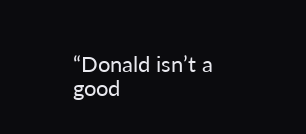“Donald isn’t a good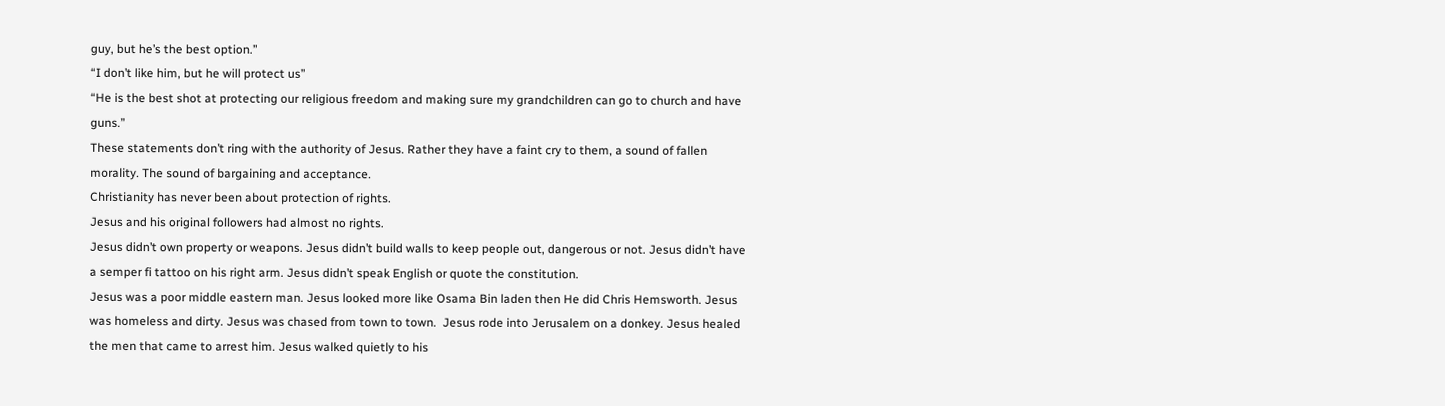guy, but he’s the best option.”
“I don’t like him, but he will protect us”
“He is the best shot at protecting our religious freedom and making sure my grandchildren can go to church and have guns.”
These statements don’t ring with the authority of Jesus. Rather they have a faint cry to them, a sound of fallen morality. The sound of bargaining and acceptance.
Christianity has never been about protection of rights.
Jesus and his original followers had almost no rights.
Jesus didn’t own property or weapons. Jesus didn’t build walls to keep people out, dangerous or not. Jesus didn’t have a semper fi tattoo on his right arm. Jesus didn’t speak English or quote the constitution.
Jesus was a poor middle eastern man. Jesus looked more like Osama Bin laden then He did Chris Hemsworth. Jesus was homeless and dirty. Jesus was chased from town to town.  Jesus rode into Jerusalem on a donkey. Jesus healed the men that came to arrest him. Jesus walked quietly to his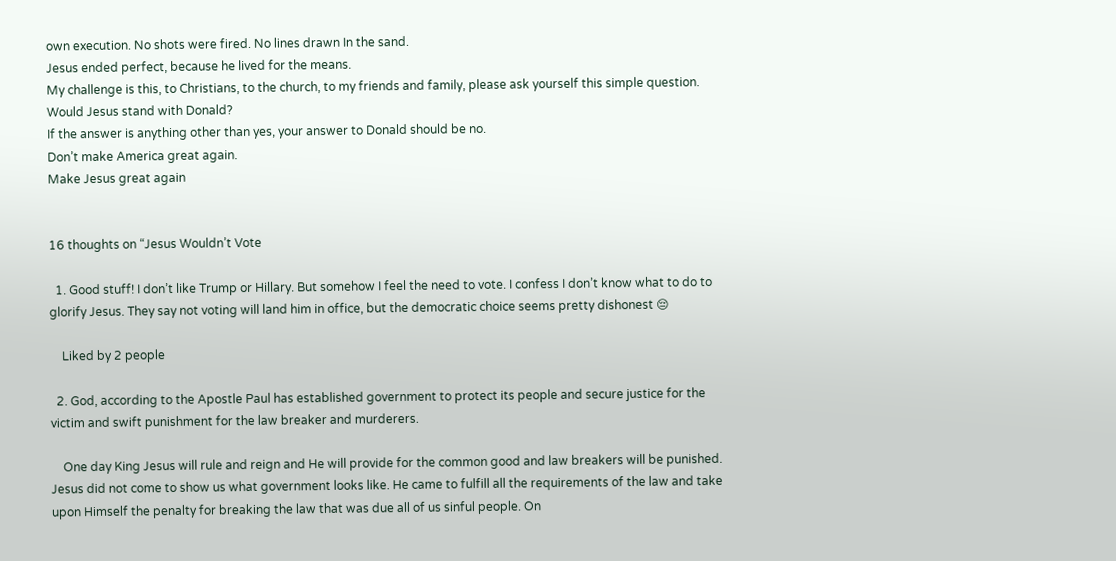own execution. No shots were fired. No lines drawn In the sand.
Jesus ended perfect, because he lived for the means.
My challenge is this, to Christians, to the church, to my friends and family, please ask yourself this simple question.
Would Jesus stand with Donald?
If the answer is anything other than yes, your answer to Donald should be no.
Don’t make America great again.
Make Jesus great again


16 thoughts on “Jesus Wouldn’t Vote

  1. Good stuff! I don’t like Trump or Hillary. But somehow I feel the need to vote. I confess I don’t know what to do to glorify Jesus. They say not voting will land him in office, but the democratic choice seems pretty dishonest 😔

    Liked by 2 people

  2. God, according to the Apostle Paul has established government to protect its people and secure justice for the victim and swift punishment for the law breaker and murderers.

    One day King Jesus will rule and reign and He will provide for the common good and law breakers will be punished. Jesus did not come to show us what government looks like. He came to fulfill all the requirements of the law and take upon Himself the penalty for breaking the law that was due all of us sinful people. On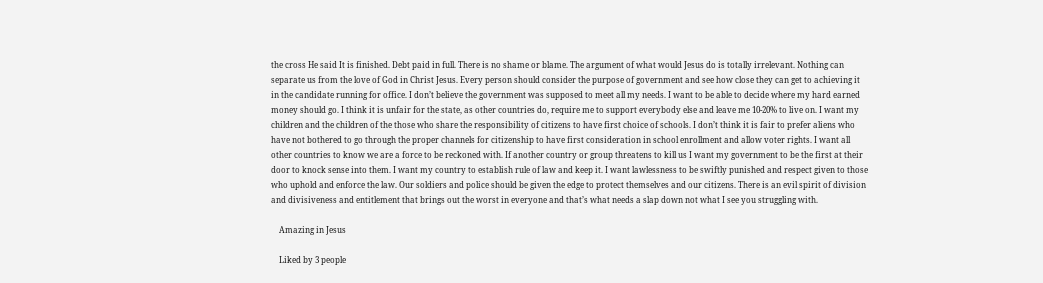the cross He said It is finished. Debt paid in full. There is no shame or blame. The argument of what would Jesus do is totally irrelevant. Nothing can separate us from the love of God in Christ Jesus. Every person should consider the purpose of government and see how close they can get to achieving it in the candidate running for office. I don’t believe the government was supposed to meet all my needs. I want to be able to decide where my hard earned money should go. I think it is unfair for the state, as other countries do, require me to support everybody else and leave me 10-20% to live on. I want my children and the children of the those who share the responsibility of citizens to have first choice of schools. I don’t think it is fair to prefer aliens who have not bothered to go through the proper channels for citizenship to have first consideration in school enrollment and allow voter rights. I want all other countries to know we are a force to be reckoned with. If another country or group threatens to kill us I want my government to be the first at their door to knock sense into them. I want my country to establish rule of law and keep it. I want lawlessness to be swiftly punished and respect given to those who uphold and enforce the law. Our soldiers and police should be given the edge to protect themselves and our citizens. There is an evil spirit of division and divisiveness and entitlement that brings out the worst in everyone and that’s what needs a slap down not what I see you struggling with.

    Amazing in Jesus

    Liked by 3 people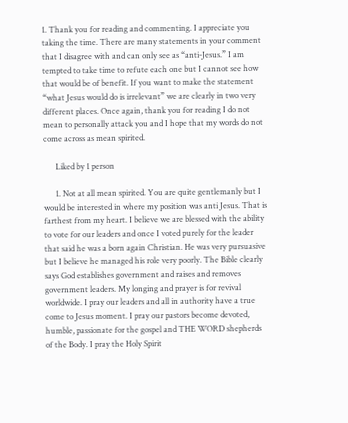1. Thank you for reading and commenting. I appreciate you taking the time. There are many statements in your comment that I disagree with and can only see as “anti-Jesus.” I am tempted to take time to refute each one but I cannot see how that would be of benefit. If you want to make the statement “what Jesus would do is irrelevant” we are clearly in two very different places. Once again, thank you for reading I do not mean to personally attack you and I hope that my words do not come across as mean spirited.

      Liked by 1 person

      1. Not at all mean spirited. You are quite gentlemanly but I would be interested in where my position was anti Jesus. That is farthest from my heart. I believe we are blessed with the ability to vote for our leaders and once I voted purely for the leader that said he was a born again Christian. He was very pursuasive but I believe he managed his role very poorly. The Bible clearly says God establishes government and raises and removes government leaders. My longing and prayer is for revival worldwide. I pray our leaders and all in authority have a true come to Jesus moment. I pray our pastors become devoted, humble, passionate for the gospel and THE WORD shepherds of the Body. I pray the Holy Spirit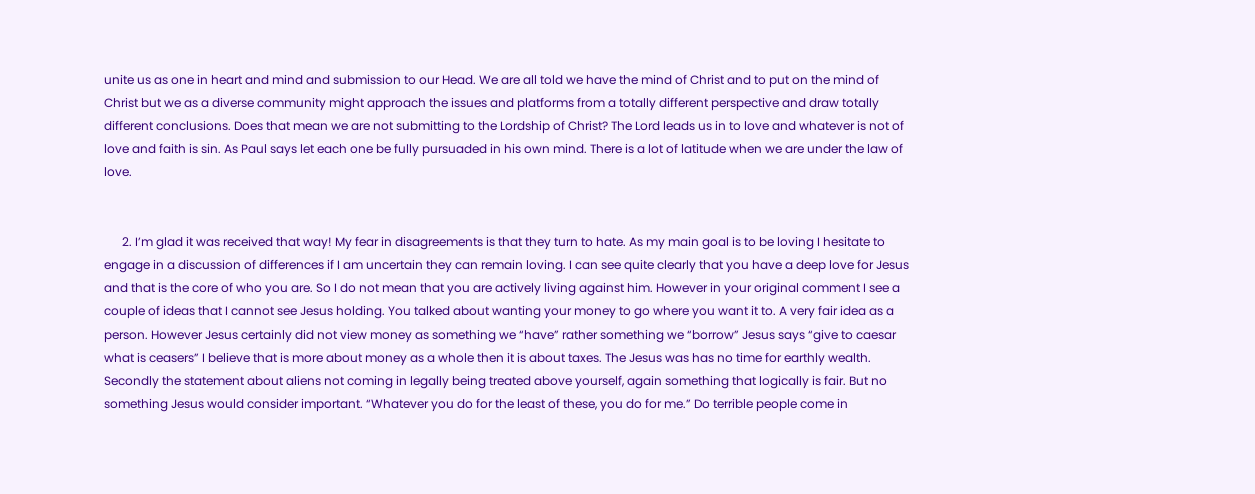unite us as one in heart and mind and submission to our Head. We are all told we have the mind of Christ and to put on the mind of Christ but we as a diverse community might approach the issues and platforms from a totally different perspective and draw totally different conclusions. Does that mean we are not submitting to the Lordship of Christ? The Lord leads us in to love and whatever is not of love and faith is sin. As Paul says let each one be fully pursuaded in his own mind. There is a lot of latitude when we are under the law of love.


      2. I’m glad it was received that way! My fear in disagreements is that they turn to hate. As my main goal is to be loving I hesitate to engage in a discussion of differences if I am uncertain they can remain loving. I can see quite clearly that you have a deep love for Jesus and that is the core of who you are. So I do not mean that you are actively living against him. However in your original comment I see a couple of ideas that I cannot see Jesus holding. You talked about wanting your money to go where you want it to. A very fair idea as a person. However Jesus certainly did not view money as something we “have” rather something we “borrow” Jesus says “give to caesar what is ceasers” I believe that is more about money as a whole then it is about taxes. The Jesus was has no time for earthly wealth. Secondly the statement about aliens not coming in legally being treated above yourself, again something that logically is fair. But no something Jesus would consider important. “Whatever you do for the least of these, you do for me.” Do terrible people come in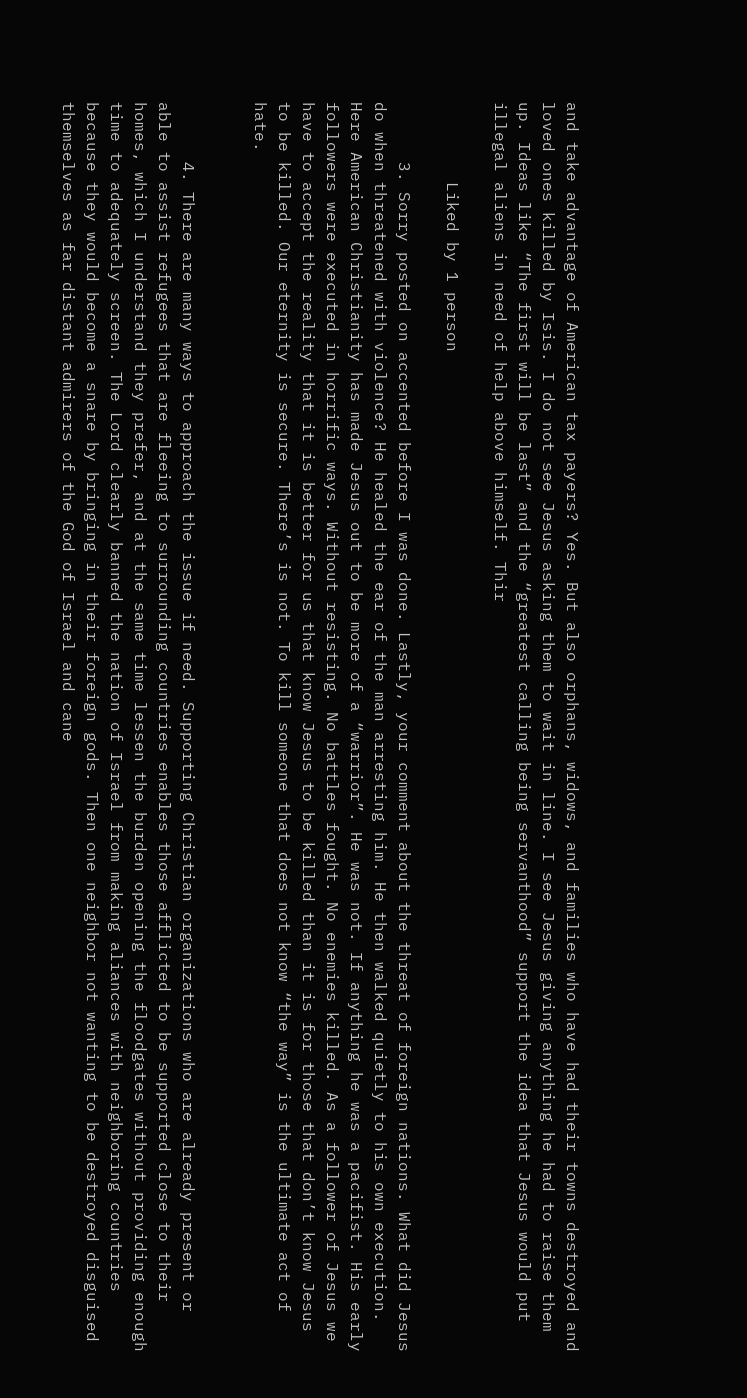and take advantage of American tax payers? Yes. But also orphans, widows, and families who have had their towns destroyed and loved ones killed by Isis. I do not see Jesus asking them to wait in line. I see Jesus giving anything he had to raise them up. Ideas like “The first will be last” and the “greatest calling being servanthood” support the idea that Jesus would put illegal aliens in need of help above himself. Thir

        Liked by 1 person

      3. Sorry posted on accented before I was done. Lastly, your comment about the threat of foreign nations. What did Jesus do when threatened with violence? He healed the ear of the man arresting him. He then walked quietly to his own execution. Here American Christianity has made Jesus out to be more of a “warrior”. He was not. If anything he was a pacifist. His early followers were executed in horrific ways. Without resisting. No battles fought. No enemies killed. As a follower of Jesus we have to accept the reality that it is better for us that know Jesus to be killed than it is for those that don’t know Jesus to be killed. Our eternity is secure. There’s is not. To kill someone that does not know “the way” is the ultimate act of hate.


      4. There are many ways to approach the issue if need. Supporting Christian organizations who are already present or able to assist refugees that are fleeing to surrounding countries enables those afflicted to be supported close to their homes, which I understand they prefer, and at the same time lessen the burden opening the floodgates without providing enough time to adequately screen. The Lord clearly banned the nation of Israel from making aliances with neighboring countries because they would become a snare by bringing in their foreign gods. Then one neighbor not wanting to be destroyed disguised themselves as far distant admirers of the God of Israel and cane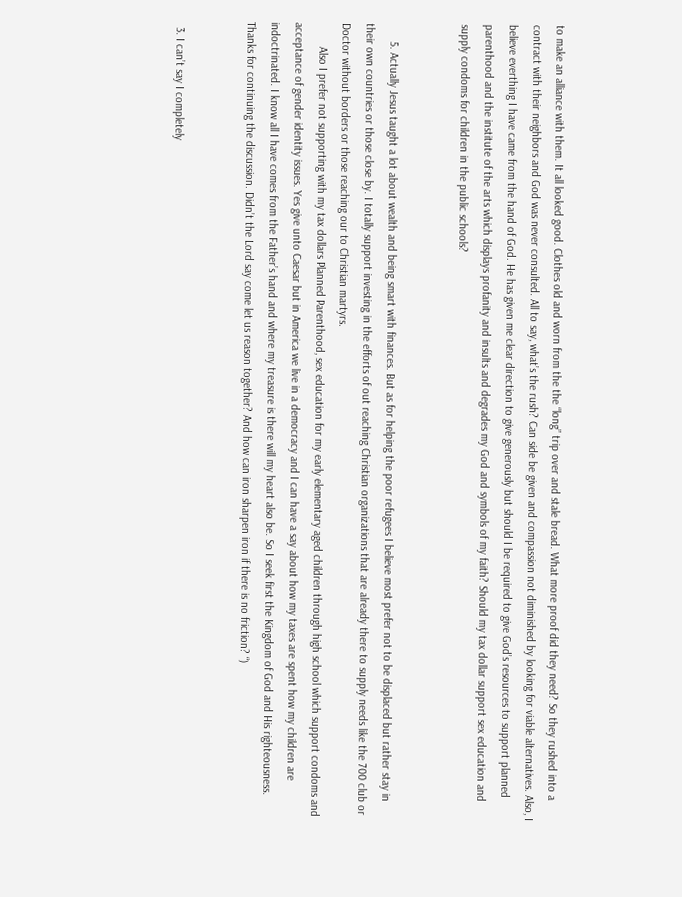to make an alliance with them. It all looked good. Clothes old and worn from the the “long” trip over and stale bread. What more proof did they need? So they rushed into a contract with their neighbors and God was never consulted. All to say, what’s the rush? Can side be given and compassion not diminished by looking for viable alternatives. Also, I believe everthing I have came from the hand of God. He has given me clear direction to give generously but should I be required to give God’s resources to support planned parenthood and the institute of the arts which displays profanity and insults and degrades my God and symbols of my faith? Should my tax dollar support sex education and supply condoms for children in the public schools?


      5. Actually Jesus taught a lot about wealth and being smart with finances. But as for helping the poor refugees I believe most prefer not to be displaced but rather stay in their own countries or those close by. I totally support investing in the efforts of out reaching Christian organizations that are already there to supply needs like the 700 club or Doctor without borders or those reaching our to Christian martyrs.
        Also I prefer not supporting with my tax dollars Planned Parenthood, sex education for my early elementary aged children through high school which support condoms and acceptance of gender identity issues. Yes give unto Caesar but in America we live in a democracy and I can have a say about how my taxes are spent how my children are indoctrinated. I know all I have comes from the Father’s hand and where my treasure is there will my heart also be. So I seek first the Kingdom of God and His righteousness. Thanks for continuing the discussion. Didn’t the Lord say come let us reason together? And how can iron sharpen iron if there is no friction? “)


  3. I can’t say I completely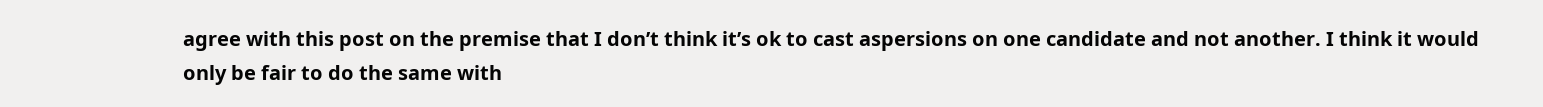agree with this post on the premise that I don’t think it’s ok to cast aspersions on one candidate and not another. I think it would only be fair to do the same with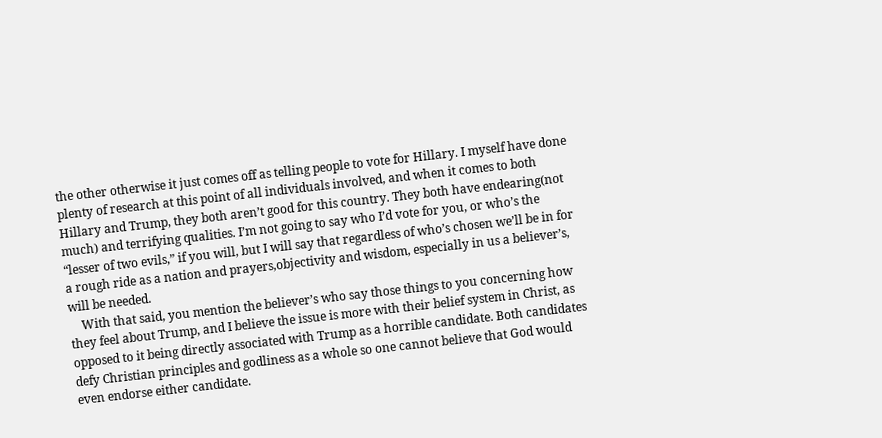the other otherwise it just comes off as telling people to vote for Hillary. I myself have done plenty of research at this point of all individuals involved, and when it comes to both Hillary and Trump, they both aren’t good for this country. They both have endearing(not much) and terrifying qualities. I’m not going to say who I’d vote for you, or who’s the “lesser of two evils,” if you will, but I will say that regardless of who’s chosen we’ll be in for a rough ride as a nation and prayers,objectivity and wisdom, especially in us a believer’s, will be needed.
    With that said, you mention the believer’s who say those things to you concerning how they feel about Trump, and I believe the issue is more with their belief system in Christ, as opposed to it being directly associated with Trump as a horrible candidate. Both candidates defy Christian principles and godliness as a whole so one cannot believe that God would even endorse either candidate.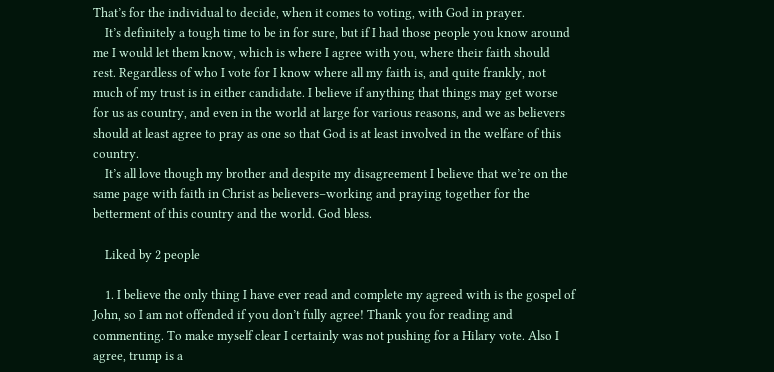That’s for the individual to decide, when it comes to voting, with God in prayer.
    It’s definitely a tough time to be in for sure, but if I had those people you know around me I would let them know, which is where I agree with you, where their faith should rest. Regardless of who I vote for I know where all my faith is, and quite frankly, not much of my trust is in either candidate. I believe if anything that things may get worse for us as country, and even in the world at large for various reasons, and we as believers should at least agree to pray as one so that God is at least involved in the welfare of this country.
    It’s all love though my brother and despite my disagreement I believe that we’re on the same page with faith in Christ as believers–working and praying together for the betterment of this country and the world. God bless.

    Liked by 2 people

    1. I believe the only thing I have ever read and complete my agreed with is the gospel of John, so I am not offended if you don’t fully agree! Thank you for reading and commenting. To make myself clear I certainly was not pushing for a Hilary vote. Also I agree, trump is a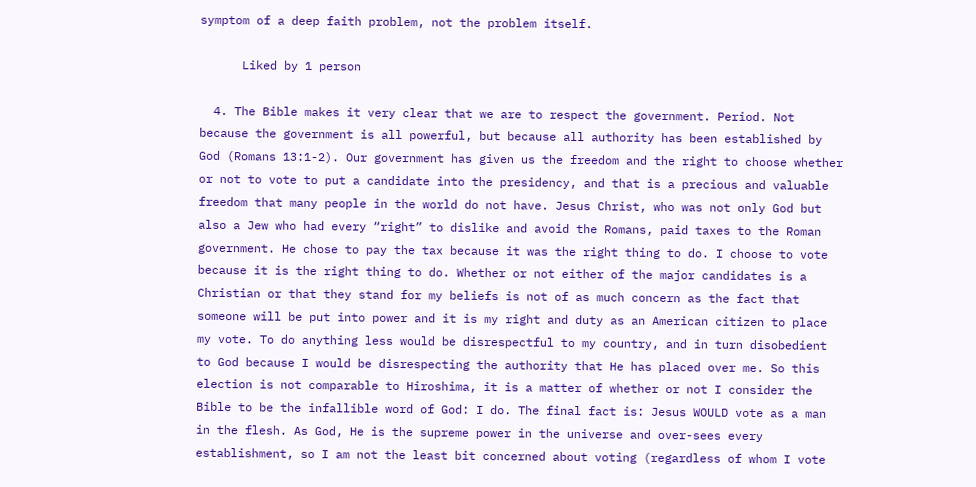symptom of a deep faith problem, not the problem itself.

      Liked by 1 person

  4. The Bible makes it very clear that we are to respect the government. Period. Not because the government is all powerful, but because all authority has been established by God (Romans 13:1-2). Our government has given us the freedom and the right to choose whether or not to vote to put a candidate into the presidency, and that is a precious and valuable freedom that many people in the world do not have. Jesus Christ, who was not only God but also a Jew who had every “right” to dislike and avoid the Romans, paid taxes to the Roman government. He chose to pay the tax because it was the right thing to do. I choose to vote because it is the right thing to do. Whether or not either of the major candidates is a Christian or that they stand for my beliefs is not of as much concern as the fact that someone will be put into power and it is my right and duty as an American citizen to place my vote. To do anything less would be disrespectful to my country, and in turn disobedient to God because I would be disrespecting the authority that He has placed over me. So this election is not comparable to Hiroshima, it is a matter of whether or not I consider the Bible to be the infallible word of God: I do. The final fact is: Jesus WOULD vote as a man in the flesh. As God, He is the supreme power in the universe and over-sees every establishment, so I am not the least bit concerned about voting (regardless of whom I vote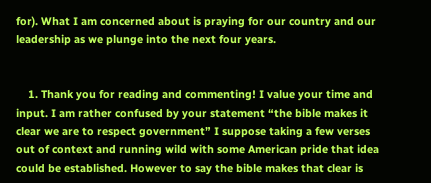for). What I am concerned about is praying for our country and our leadership as we plunge into the next four years.


    1. Thank you for reading and commenting! I value your time and input. I am rather confused by your statement “the bible makes it clear we are to respect government” I suppose taking a few verses out of context and running wild with some American pride that idea could be established. However to say the bible makes that clear is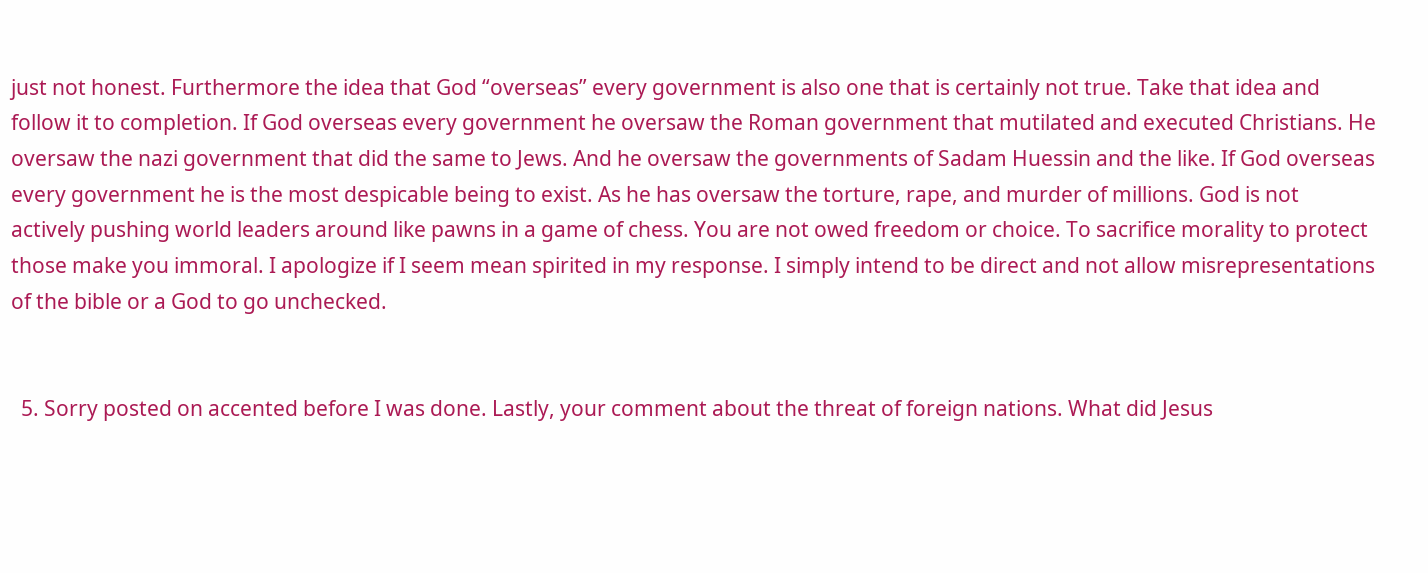just not honest. Furthermore the idea that God “overseas” every government is also one that is certainly not true. Take that idea and follow it to completion. If God overseas every government he oversaw the Roman government that mutilated and executed Christians. He oversaw the nazi government that did the same to Jews. And he oversaw the governments of Sadam Huessin and the like. If God overseas every government he is the most despicable being to exist. As he has oversaw the torture, rape, and murder of millions. God is not actively pushing world leaders around like pawns in a game of chess. You are not owed freedom or choice. To sacrifice morality to protect those make you immoral. I apologize if I seem mean spirited in my response. I simply intend to be direct and not allow misrepresentations of the bible or a God to go unchecked.


  5. Sorry posted on accented before I was done. Lastly, your comment about the threat of foreign nations. What did Jesus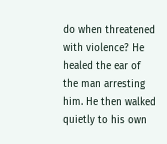do when threatened with violence? He healed the ear of the man arresting him. He then walked quietly to his own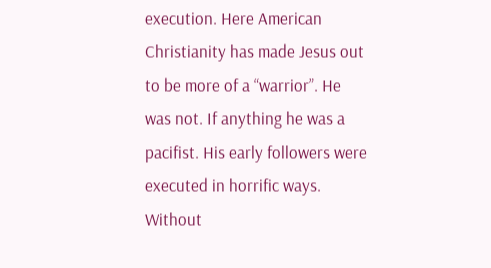execution. Here American Christianity has made Jesus out to be more of a “warrior”. He was not. If anything he was a pacifist. His early followers were executed in horrific ways. Without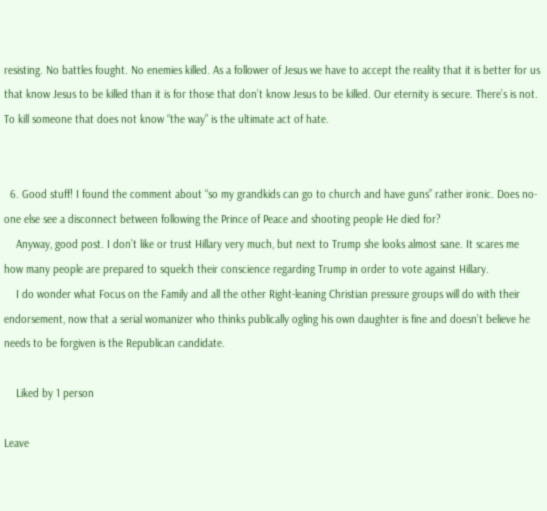resisting. No battles fought. No enemies killed. As a follower of Jesus we have to accept the reality that it is better for us that know Jesus to be killed than it is for those that don’t know Jesus to be killed. Our eternity is secure. There’s is not. To kill someone that does not know “the way” is the ultimate act of hate.


  6. Good stuff! I found the comment about “so my grandkids can go to church and have guns” rather ironic. Does no-one else see a disconnect between following the Prince of Peace and shooting people He died for?
    Anyway, good post. I don’t like or trust Hillary very much, but next to Trump she looks almost sane. It scares me how many people are prepared to squelch their conscience regarding Trump in order to vote against Hillary.
    I do wonder what Focus on the Family and all the other Right-leaning Christian pressure groups will do with their endorsement, now that a serial womanizer who thinks publically ogling his own daughter is fine and doesn’t believe he needs to be forgiven is the Republican candidate.

    Liked by 1 person

Leave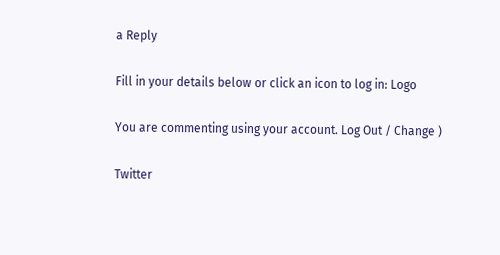a Reply

Fill in your details below or click an icon to log in: Logo

You are commenting using your account. Log Out / Change )

Twitter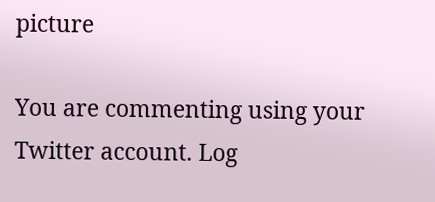picture

You are commenting using your Twitter account. Log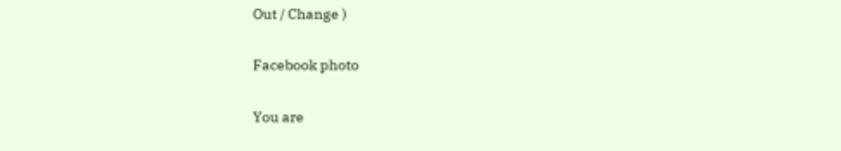Out / Change )

Facebook photo

You are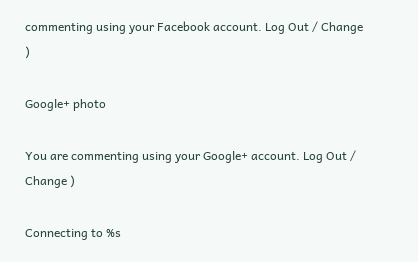commenting using your Facebook account. Log Out / Change )

Google+ photo

You are commenting using your Google+ account. Log Out / Change )

Connecting to %s